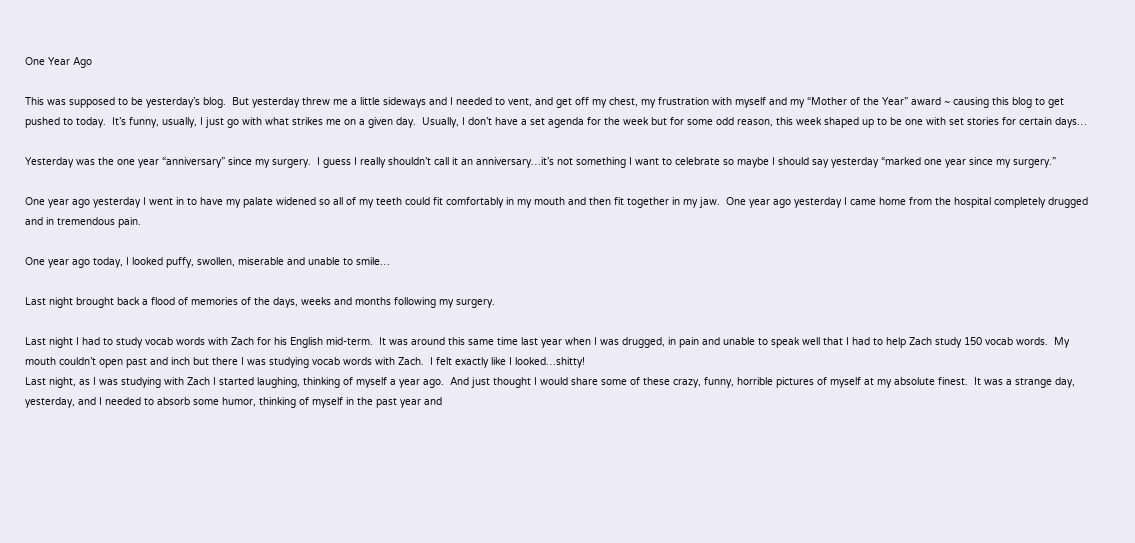One Year Ago

This was supposed to be yesterday’s blog.  But yesterday threw me a little sideways and I needed to vent, and get off my chest, my frustration with myself and my “Mother of the Year” award ~ causing this blog to get pushed to today.  It’s funny, usually, I just go with what strikes me on a given day.  Usually, I don’t have a set agenda for the week but for some odd reason, this week shaped up to be one with set stories for certain days…

Yesterday was the one year “anniversary” since my surgery.  I guess I really shouldn’t call it an anniversary…it’s not something I want to celebrate so maybe I should say yesterday “marked one year since my surgery.”

One year ago yesterday I went in to have my palate widened so all of my teeth could fit comfortably in my mouth and then fit together in my jaw.  One year ago yesterday I came home from the hospital completely drugged and in tremendous pain.

One year ago today, I looked puffy, swollen, miserable and unable to smile…

Last night brought back a flood of memories of the days, weeks and months following my surgery.

Last night I had to study vocab words with Zach for his English mid-term.  It was around this same time last year when I was drugged, in pain and unable to speak well that I had to help Zach study 150 vocab words.  My mouth couldn’t open past and inch but there I was studying vocab words with Zach.  I felt exactly like I looked…shitty!
Last night, as I was studying with Zach I started laughing, thinking of myself a year ago.  And just thought I would share some of these crazy, funny, horrible pictures of myself at my absolute finest.  It was a strange day, yesterday, and I needed to absorb some humor, thinking of myself in the past year and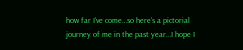how far I’ve come…so here’s a pictorial journey of me in the past year…I hope I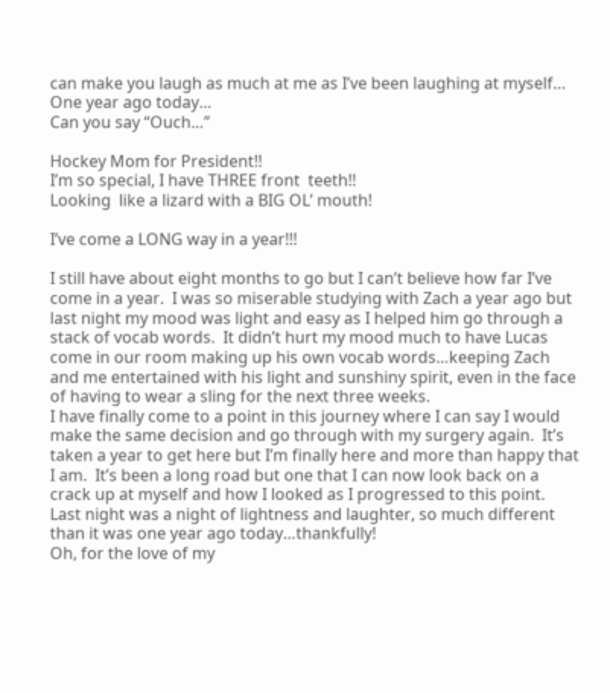can make you laugh as much at me as I’ve been laughing at myself…
One year ago today…
Can you say “Ouch…”

Hockey Mom for President!!
I’m so special, I have THREE front  teeth!!
Looking  like a lizard with a BIG OL’ mouth!

I’ve come a LONG way in a year!!!

I still have about eight months to go but I can’t believe how far I’ve come in a year.  I was so miserable studying with Zach a year ago but last night my mood was light and easy as I helped him go through a stack of vocab words.  It didn’t hurt my mood much to have Lucas come in our room making up his own vocab words…keeping Zach and me entertained with his light and sunshiny spirit, even in the face of having to wear a sling for the next three weeks.
I have finally come to a point in this journey where I can say I would make the same decision and go through with my surgery again.  It’s taken a year to get here but I’m finally here and more than happy that I am.  It’s been a long road but one that I can now look back on a crack up at myself and how I looked as I progressed to this point.  Last night was a night of lightness and laughter, so much different than it was one year ago today…thankfully!
Oh, for the love of my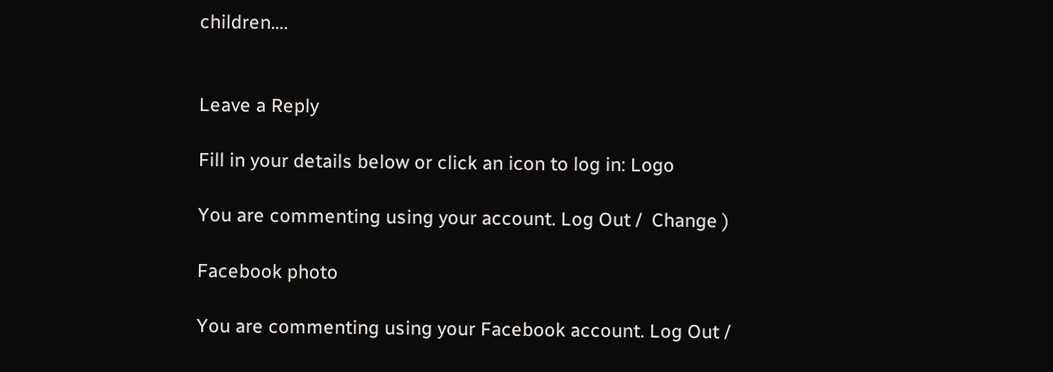children….


Leave a Reply

Fill in your details below or click an icon to log in: Logo

You are commenting using your account. Log Out /  Change )

Facebook photo

You are commenting using your Facebook account. Log Out /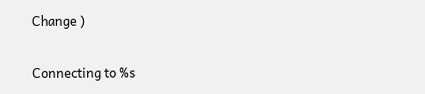Change )

Connecting to %s